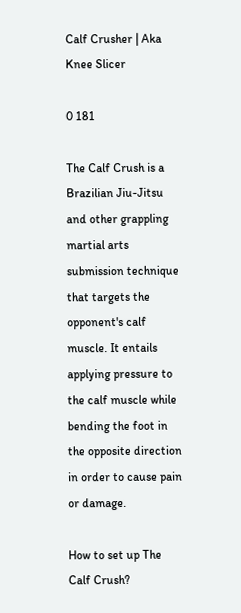Calf Crusher | Aka Knee Slicer

0 181

The Calf Crush is a Brazilian Jiu-Jitsu and other grappling martial arts submission technique that targets the opponent's calf muscle. It entails applying pressure to the calf muscle while bending the foot in the opposite direction in order to cause pain or damage.

How to set up The Calf Crush?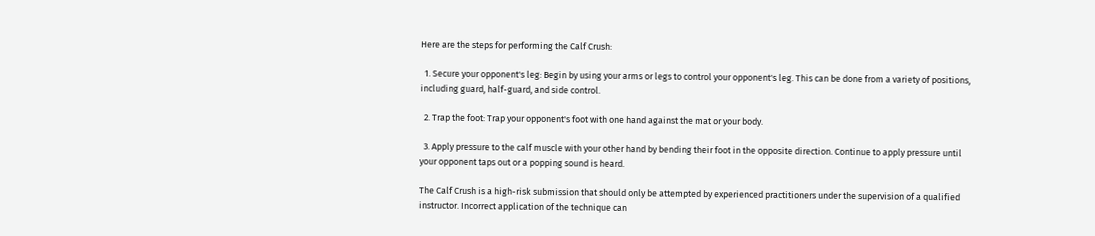Here are the steps for performing the Calf Crush:

  1. Secure your opponent's leg: Begin by using your arms or legs to control your opponent's leg. This can be done from a variety of positions, including guard, half-guard, and side control.

  2. Trap the foot: Trap your opponent's foot with one hand against the mat or your body.

  3. Apply pressure to the calf muscle with your other hand by bending their foot in the opposite direction. Continue to apply pressure until your opponent taps out or a popping sound is heard.

The Calf Crush is a high-risk submission that should only be attempted by experienced practitioners under the supervision of a qualified instructor. Incorrect application of the technique can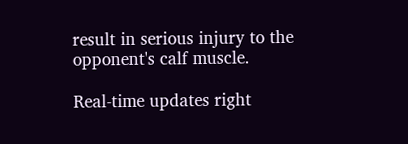result in serious injury to the opponent's calf muscle.

Real-time updates right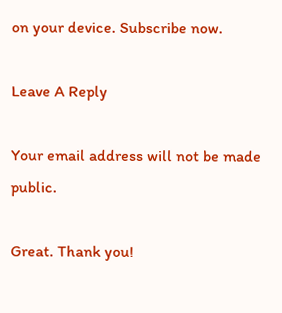on your device. Subscribe now.

Leave A Reply

Your email address will not be made public.

Great. Thank you!